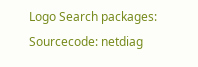Logo Search packages:
Sourcecode: netdiag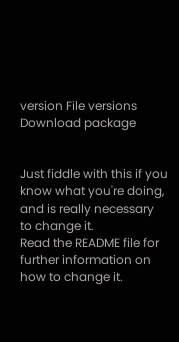version File versions  Download package


Just fiddle with this if you know what you're doing, and is really necessary
to change it.
Read the README file for further information on how to change it.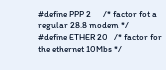#define PPP 2      /* factor fot a regular 28.8 modem */
#define ETHER 20   /* factor for the ethernet 10Mbs */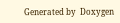Generated by  Doxygen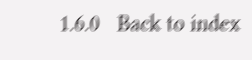1.6.0   Back to index